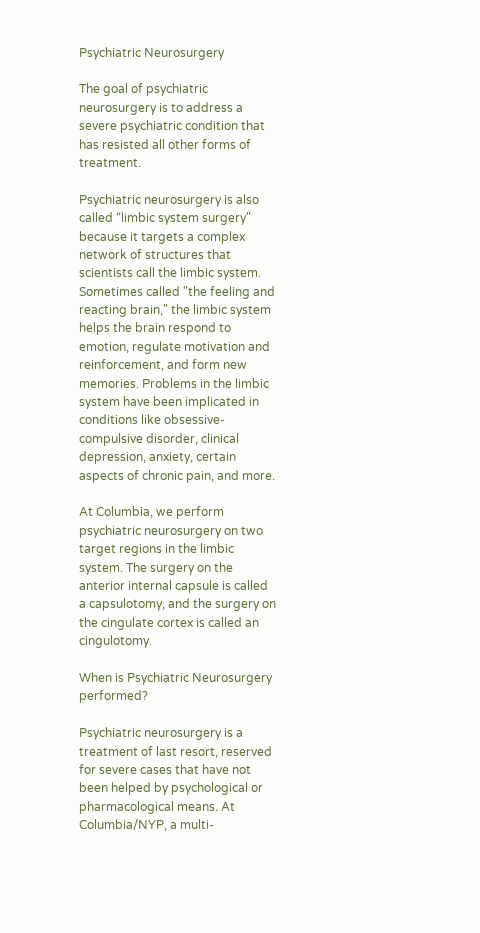Psychiatric Neurosurgery

The goal of psychiatric neurosurgery is to address a severe psychiatric condition that has resisted all other forms of treatment.

Psychiatric neurosurgery is also called “limbic system surgery" because it targets a complex network of structures that scientists call the limbic system. Sometimes called "the feeling and reacting brain," the limbic system helps the brain respond to emotion, regulate motivation and reinforcement, and form new memories. Problems in the limbic system have been implicated in conditions like obsessive-compulsive disorder, clinical depression, anxiety, certain aspects of chronic pain, and more.

At Columbia, we perform psychiatric neurosurgery on two target regions in the limbic system. The surgery on the anterior internal capsule is called a capsulotomy, and the surgery on the cingulate cortex is called an cingulotomy.

When is Psychiatric Neurosurgery performed?

Psychiatric neurosurgery is a treatment of last resort, reserved for severe cases that have not been helped by psychological or pharmacological means. At Columbia/NYP, a multi-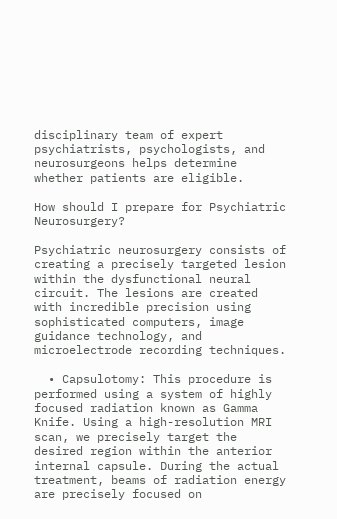disciplinary team of expert psychiatrists, psychologists, and neurosurgeons helps determine whether patients are eligible.

How should I prepare for Psychiatric Neurosurgery?

Psychiatric neurosurgery consists of creating a precisely targeted lesion within the dysfunctional neural circuit. The lesions are created with incredible precision using sophisticated computers, image guidance technology, and microelectrode recording techniques.

  • Capsulotomy: This procedure is performed using a system of highly focused radiation known as Gamma Knife. Using a high-resolution MRI scan, we precisely target the desired region within the anterior internal capsule. During the actual treatment, beams of radiation energy are precisely focused on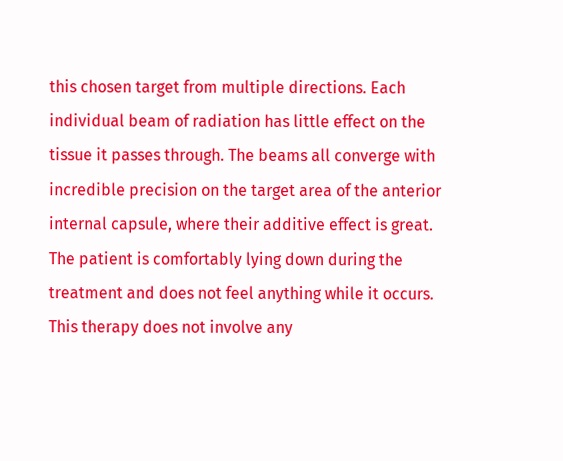this chosen target from multiple directions. Each individual beam of radiation has little effect on the tissue it passes through. The beams all converge with incredible precision on the target area of the anterior internal capsule, where their additive effect is great. The patient is comfortably lying down during the treatment and does not feel anything while it occurs. This therapy does not involve any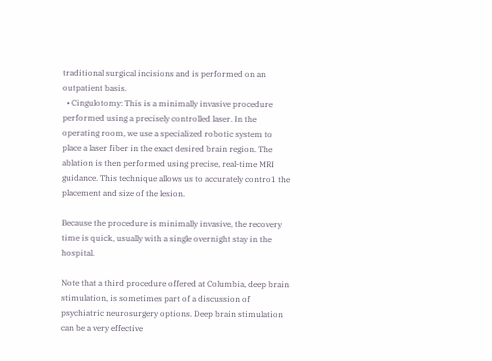traditional surgical incisions and is performed on an outpatient basis.
  • Cingulotomy: This is a minimally invasive procedure performed using a precisely controlled laser. In the operating room, we use a specialized robotic system to place a laser fiber in the exact desired brain region. The ablation is then performed using precise, real-time MRI guidance. This technique allows us to accurately contro1 the placement and size of the lesion.

Because the procedure is minimally invasive, the recovery time is quick, usually with a single overnight stay in the hospital.

Note that a third procedure offered at Columbia, deep brain stimulation, is sometimes part of a discussion of psychiatric neurosurgery options. Deep brain stimulation can be a very effective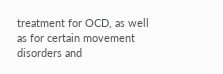treatment for OCD, as well as for certain movement disorders and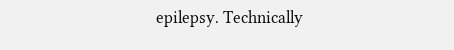epilepsy. Technically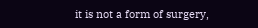it is not a form of surgery,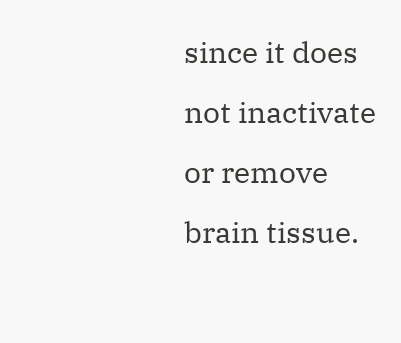since it does not inactivate or remove brain tissue.